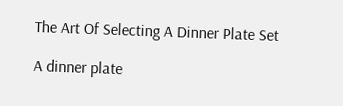The Art Of Selecting A Dinner Plate Set

A dinner plate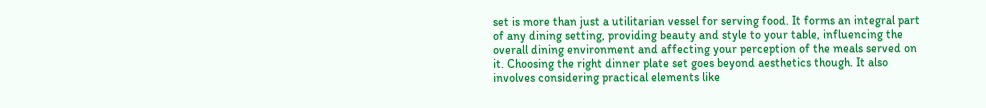set is more than just a utilitarian vessel for serving food. It forms an integral part of any dining setting, providing beauty and style to your table, influencing the overall dining environment and affecting your perception of the meals served on it. Choosing the right dinner plate set goes beyond aesthetics though. It also involves considering practical elements like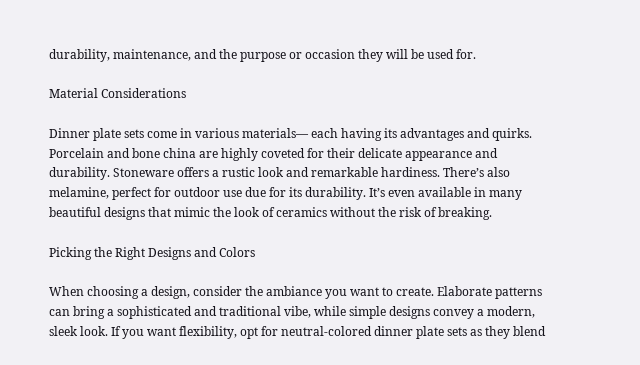durability, maintenance, and the purpose or occasion they will be used for.

Material Considerations

Dinner plate sets come in various materials— each having its advantages and quirks. Porcelain and bone china are highly coveted for their delicate appearance and durability. Stoneware offers a rustic look and remarkable hardiness. There’s also melamine, perfect for outdoor use due for its durability. It’s even available in many beautiful designs that mimic the look of ceramics without the risk of breaking.

Picking the Right Designs and Colors

When choosing a design, consider the ambiance you want to create. Elaborate patterns can bring a sophisticated and traditional vibe, while simple designs convey a modern, sleek look. If you want flexibility, opt for neutral-colored dinner plate sets as they blend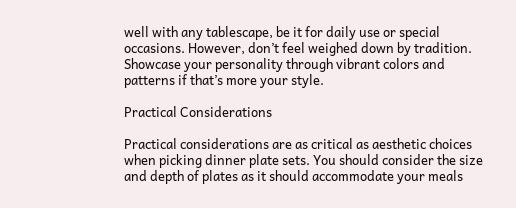well with any tablescape, be it for daily use or special occasions. However, don’t feel weighed down by tradition. Showcase your personality through vibrant colors and patterns if that’s more your style.

Practical Considerations

Practical considerations are as critical as aesthetic choices when picking dinner plate sets. You should consider the size and depth of plates as it should accommodate your meals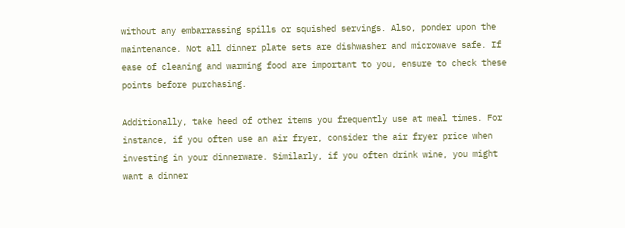without any embarrassing spills or squished servings. Also, ponder upon the maintenance. Not all dinner plate sets are dishwasher and microwave safe. If ease of cleaning and warming food are important to you, ensure to check these points before purchasing.

Additionally, take heed of other items you frequently use at meal times. For instance, if you often use an air fryer, consider the air fryer price when investing in your dinnerware. Similarly, if you often drink wine, you might want a dinner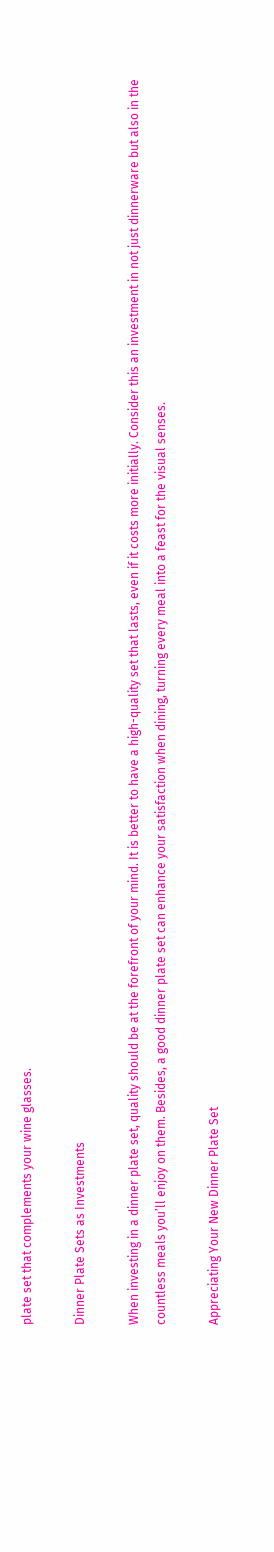plate set that complements your wine glasses.

Dinner Plate Sets as Investments

When investing in a dinner plate set, quality should be at the forefront of your mind. It is better to have a high-quality set that lasts, even if it costs more initially. Consider this an investment in not just dinnerware but also in the countless meals you’ll enjoy on them. Besides, a good dinner plate set can enhance your satisfaction when dining, turning every meal into a feast for the visual senses.

Appreciating Your New Dinner Plate Set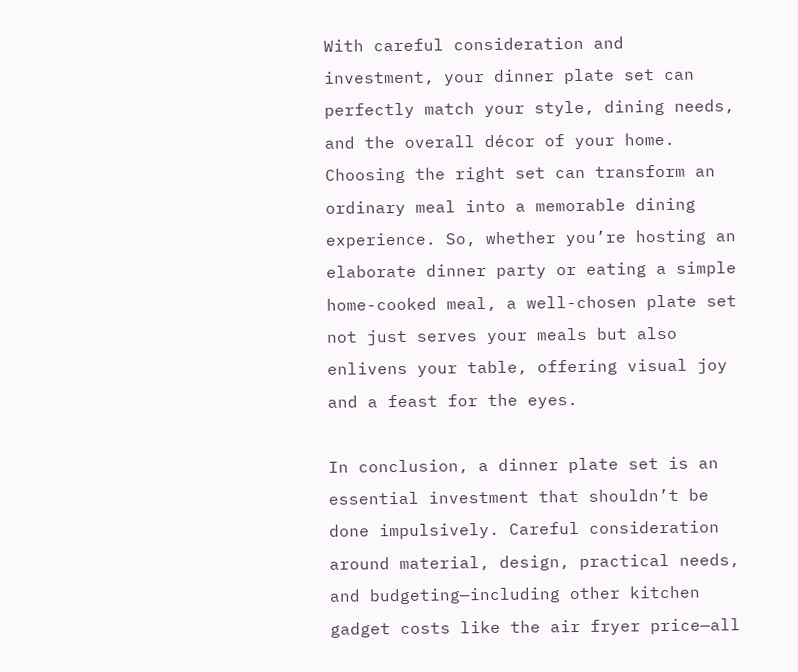With careful consideration and investment, your dinner plate set can perfectly match your style, dining needs, and the overall décor of your home. Choosing the right set can transform an ordinary meal into a memorable dining experience. So, whether you’re hosting an elaborate dinner party or eating a simple home-cooked meal, a well-chosen plate set not just serves your meals but also enlivens your table, offering visual joy and a feast for the eyes.

In conclusion, a dinner plate set is an essential investment that shouldn’t be done impulsively. Careful consideration around material, design, practical needs, and budgeting—including other kitchen gadget costs like the air fryer price—all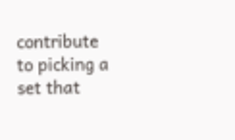contribute to picking a set that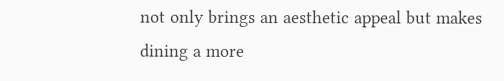not only brings an aesthetic appeal but makes dining a more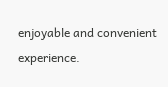enjoyable and convenient experience.